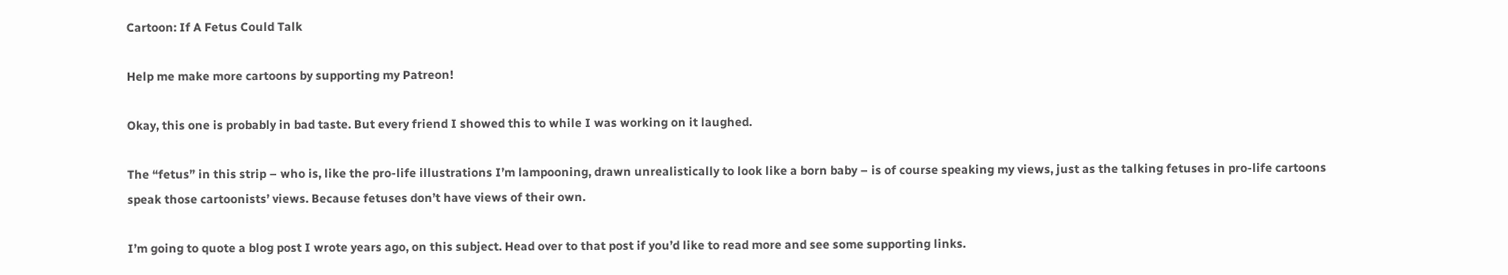Cartoon: If A Fetus Could Talk

Help me make more cartoons by supporting my Patreon!

Okay, this one is probably in bad taste. But every friend I showed this to while I was working on it laughed.

The “fetus” in this strip – who is, like the pro-life illustrations I’m lampooning, drawn unrealistically to look like a born baby – is of course speaking my views, just as the talking fetuses in pro-life cartoons speak those cartoonists’ views. Because fetuses don’t have views of their own.

I’m going to quote a blog post I wrote years ago, on this subject. Head over to that post if you’d like to read more and see some supporting links.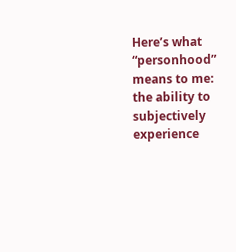Here’s what “personhood” means to me: the ability to subjectively  experience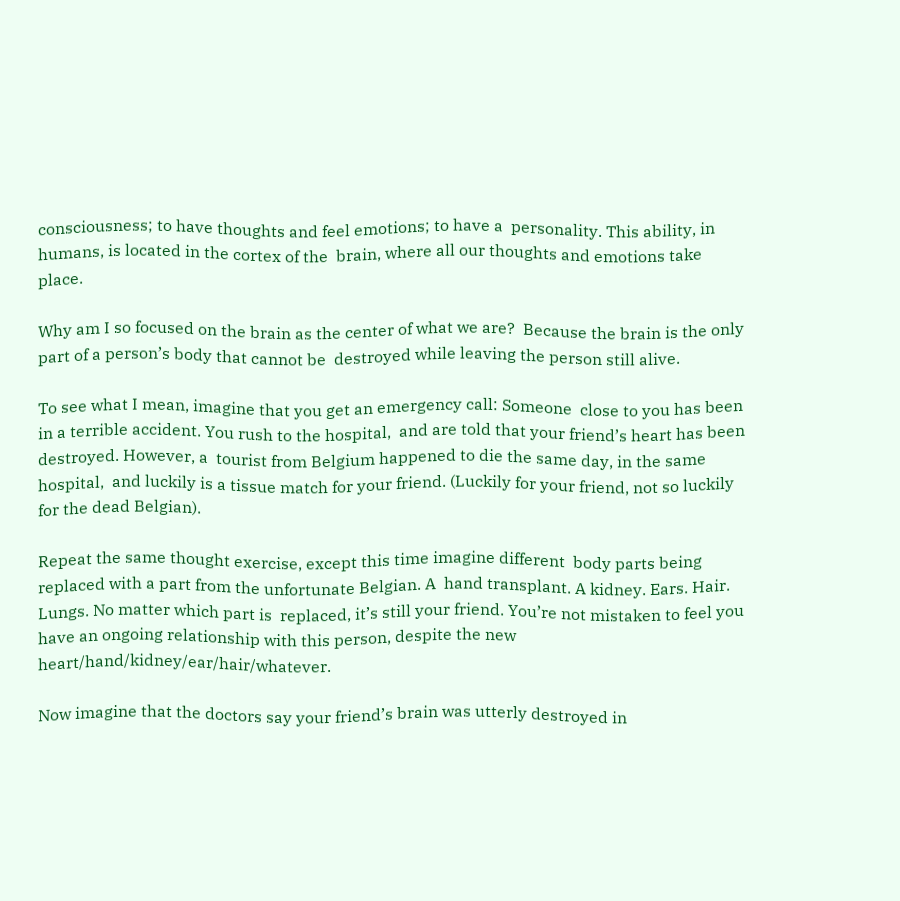consciousness; to have thoughts and feel emotions; to have a  personality. This ability, in humans, is located in the cortex of the  brain, where all our thoughts and emotions take place.

Why am I so focused on the brain as the center of what we are?  Because the brain is the only part of a person’s body that cannot be  destroyed while leaving the person still alive.

To see what I mean, imagine that you get an emergency call: Someone  close to you has been in a terrible accident. You rush to the hospital,  and are told that your friend’s heart has been destroyed. However, a  tourist from Belgium happened to die the same day, in the same hospital,  and luckily is a tissue match for your friend. (Luckily for your friend, not so luckily for the dead Belgian).

Repeat the same thought exercise, except this time imagine different  body parts being replaced with a part from the unfortunate Belgian. A  hand transplant. A kidney. Ears. Hair. Lungs. No matter which part is  replaced, it’s still your friend. You’re not mistaken to feel you have an ongoing relationship with this person, despite the new  heart/hand/kidney/ear/hair/whatever.

Now imagine that the doctors say your friend’s brain was utterly destroyed in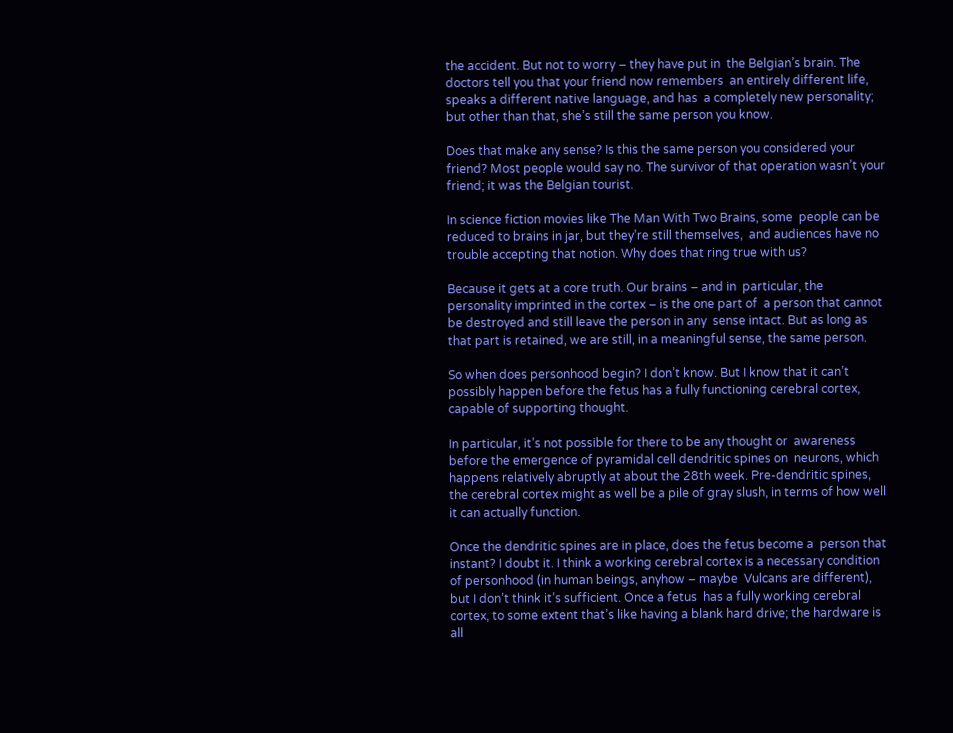the accident. But not to worry – they have put in  the Belgian’s brain. The doctors tell you that your friend now remembers  an entirely different life, speaks a different native language, and has  a completely new personality; but other than that, she’s still the same person you know.

Does that make any sense? Is this the same person you considered your  friend? Most people would say no. The survivor of that operation wasn’t your friend; it was the Belgian tourist.

In science fiction movies like The Man With Two Brains, some  people can be reduced to brains in jar, but they’re still themselves,  and audiences have no trouble accepting that notion. Why does that ring true with us?

Because it gets at a core truth. Our brains – and in  particular, the personality imprinted in the cortex – is the one part of  a person that cannot be destroyed and still leave the person in any  sense intact. But as long as that part is retained, we are still, in a meaningful sense, the same person.

So when does personhood begin? I don’t know. But I know that it can’t possibly happen before the fetus has a fully functioning cerebral cortex, capable of supporting thought.

In particular, it’s not possible for there to be any thought or  awareness before the emergence of pyramidal cell dendritic spines on  neurons, which happens relatively abruptly at about the 28th week. Pre-dendritic spines, the cerebral cortex might as well be a pile of gray slush, in terms of how well it can actually function.

Once the dendritic spines are in place, does the fetus become a  person that instant? I doubt it. I think a working cerebral cortex is a necessary condition of personhood (in human beings, anyhow – maybe  Vulcans are different), but I don’t think it’s sufficient. Once a fetus  has a fully working cerebral cortex, to some extent that’s like having a blank hard drive; the hardware is all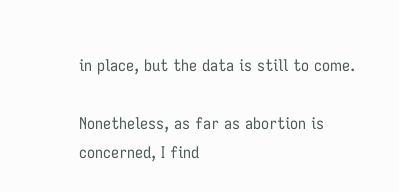in place, but the data is still to come.

Nonetheless, as far as abortion is concerned, I find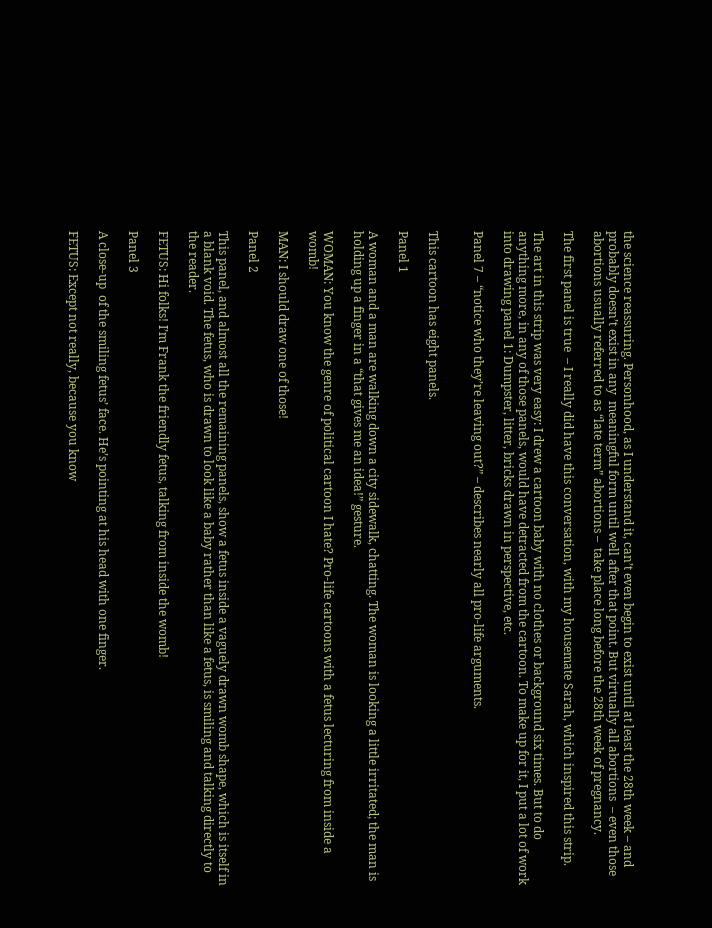the science reassuring. Personhood, as I understand it, can’t even begin to exist until at least the 28th week – and probably doesn’t exist in any  meaningful form until well after that point. But virtually all abortions  – even those abortions usually referred to as “late term” abortions –  take place long before the 28th week of pregnancy.

The first panel is true  – I really did have this conversation, with my housemate Sarah, which inspired this strip.

The art in this strip was very easy: I drew a cartoon baby with no clothes or background six times. But to do anything more, in any of those panels, would have detracted from the cartoon. To make up for it, I put a lot of work into drawing panel 1: Dumpster, litter, bricks drawn in perspective, etc.

Panel 7 – “notice who they’re leaving out?” – describes nearly all pro-life arguments.


This cartoon has eight panels.

Panel 1

A woman and a man are walking down a city sidewalk, chatting. The woman is looking a little irritated; the man is holding up a finger in a “that gives me an idea!” gesture.

WOMAN: You know the genre of political cartoon I hate? Pro-life cartoons with a fetus lecturing from inside a womb!

MAN: I should draw one of those!

Panel 2

This panel, and almost all the remaining panels, show a fetus inside a vaguely drawn womb shape, which is itself in a blank void. The fetus, who is drawn to look like a baby rather than like a fetus, is smiling and talking directly to the reader.

FETUS: Hi folks! I’m Frank the friendly fetus, talking from inside the womb!

Panel 3

A close-up  of the smiling fetus’ face. He’s pointing at his head with one finger.

FETUS: Except not really, because you know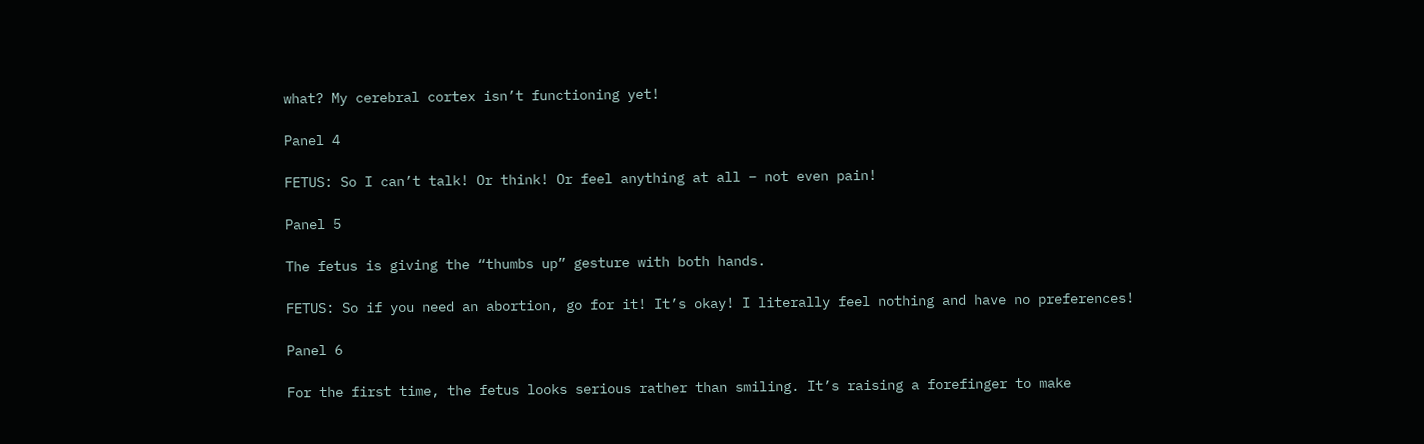what? My cerebral cortex isn’t functioning yet!

Panel 4

FETUS: So I can’t talk! Or think! Or feel anything at all – not even pain!

Panel 5

The fetus is giving the “thumbs up” gesture with both hands.

FETUS: So if you need an abortion, go for it! It’s okay! I literally feel nothing and have no preferences!

Panel 6

For the first time, the fetus looks serious rather than smiling. It’s raising a forefinger to make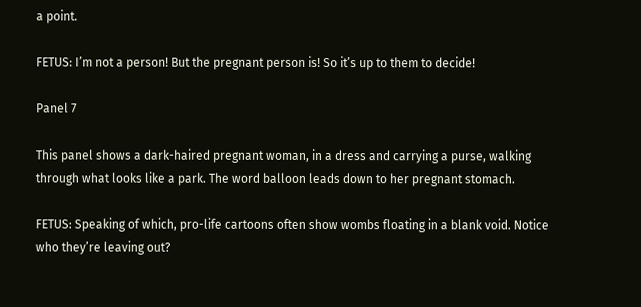a point.

FETUS: I’m not a person! But the pregnant person is! So it’s up to them to decide!

Panel 7

This panel shows a dark-haired pregnant woman, in a dress and carrying a purse, walking through what looks like a park. The word balloon leads down to her pregnant stomach.

FETUS: Speaking of which, pro-life cartoons often show wombs floating in a blank void. Notice who they’re leaving out?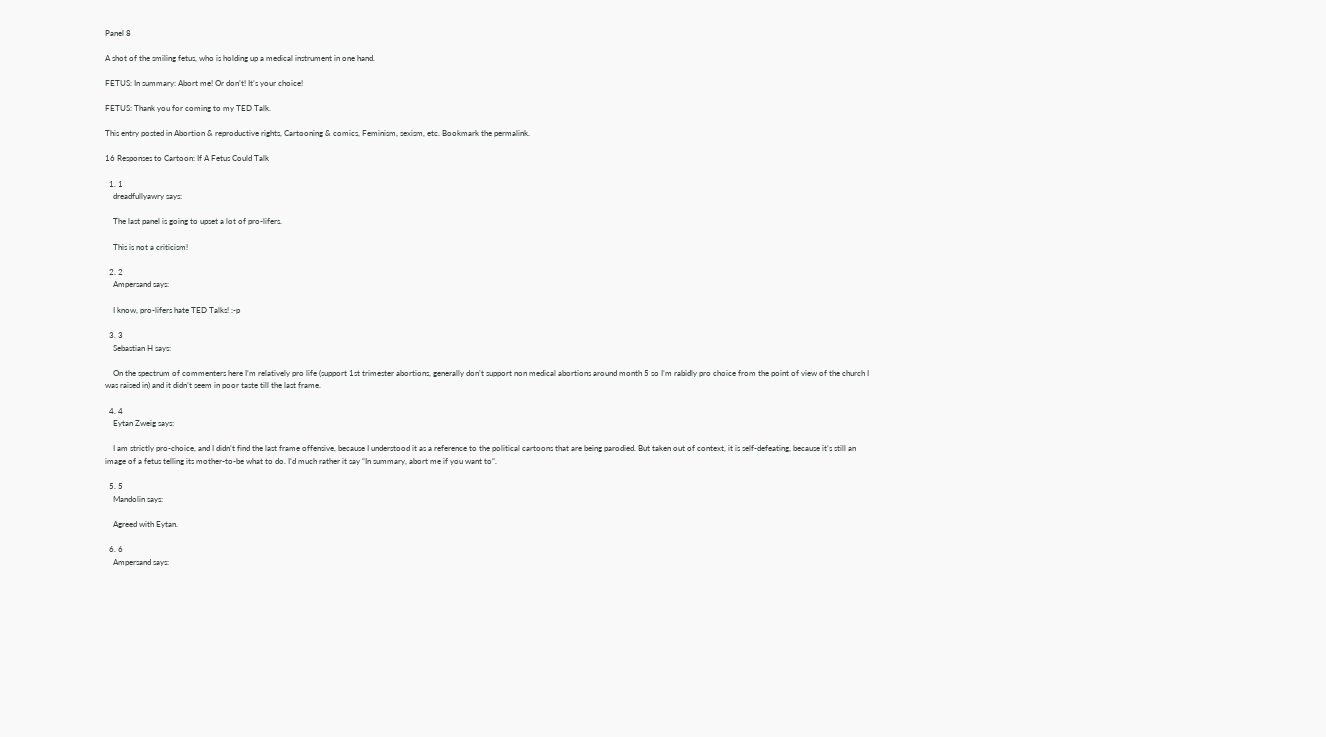Panel 8

A shot of the smiling fetus, who is holding up a medical instrument in one hand.

FETUS: In summary: Abort me! Or don’t! It’s your choice!

FETUS: Thank you for coming to my TED Talk.

This entry posted in Abortion & reproductive rights, Cartooning & comics, Feminism, sexism, etc. Bookmark the permalink.

16 Responses to Cartoon: If A Fetus Could Talk

  1. 1
    dreadfullyawry says:

    The last panel is going to upset a lot of pro-lifers.

    This is not a criticism!

  2. 2
    Ampersand says:

    I know, pro-lifers hate TED Talks! :-p

  3. 3
    Sebastian H says:

    On the spectrum of commenters here I’m relatively pro life (support 1st trimester abortions, generally don’t support non medical abortions around month 5 so I’m rabidly pro choice from the point of view of the church I was raised in) and it didn’t seem in poor taste till the last frame.

  4. 4
    Eytan Zweig says:

    I am strictly pro-choice, and I didn’t find the last frame offensive, because I understood it as a reference to the political cartoons that are being parodied. But taken out of context, it is self-defeating, because it’s still an image of a fetus telling its mother-to-be what to do. I’d much rather it say “In summary, abort me if you want to“.

  5. 5
    Mandolin says:

    Agreed with Eytan.

  6. 6
    Ampersand says: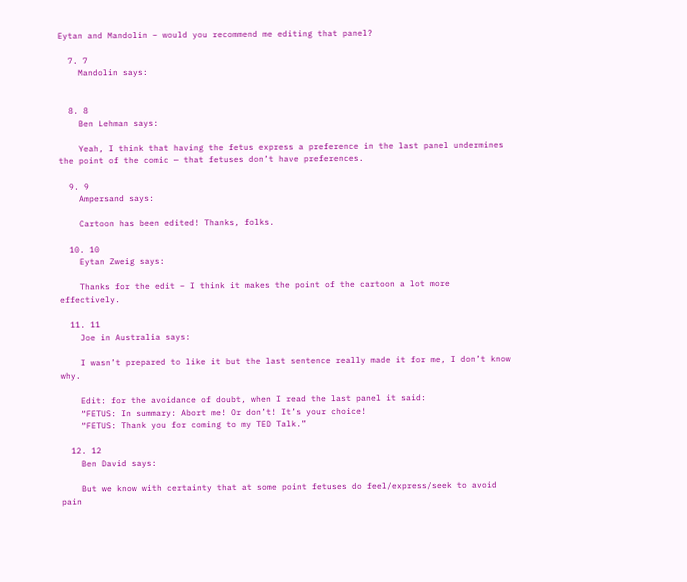Eytan and Mandolin – would you recommend me editing that panel?

  7. 7
    Mandolin says:


  8. 8
    Ben Lehman says:

    Yeah, I think that having the fetus express a preference in the last panel undermines the point of the comic — that fetuses don’t have preferences.

  9. 9
    Ampersand says:

    Cartoon has been edited! Thanks, folks.

  10. 10
    Eytan Zweig says:

    Thanks for the edit – I think it makes the point of the cartoon a lot more effectively.

  11. 11
    Joe in Australia says:

    I wasn’t prepared to like it but the last sentence really made it for me, I don’t know why.

    Edit: for the avoidance of doubt, when I read the last panel it said:
    “FETUS: In summary: Abort me! Or don’t! It’s your choice!
    “FETUS: Thank you for coming to my TED Talk.”

  12. 12
    Ben David says:

    But we know with certainty that at some point fetuses do feel/express/seek to avoid pain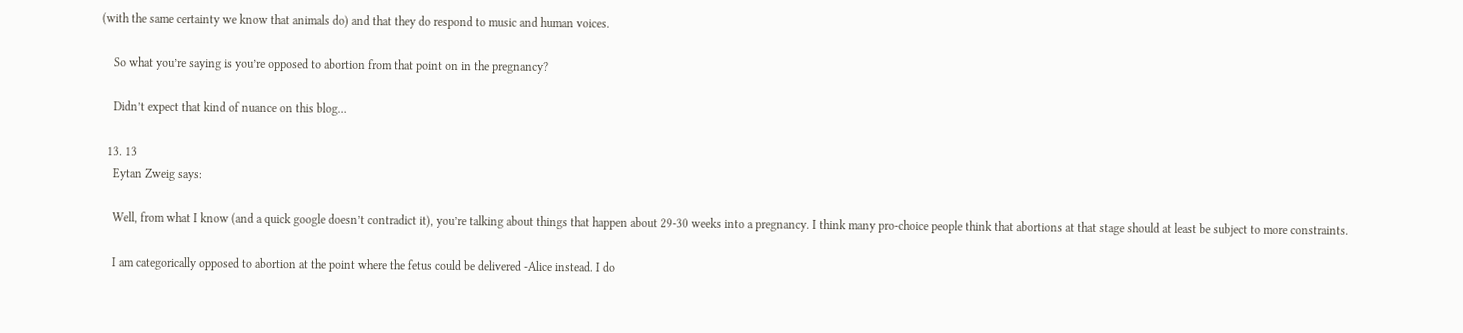(with the same certainty we know that animals do) and that they do respond to music and human voices.

    So what you’re saying is you’re opposed to abortion from that point on in the pregnancy?

    Didn’t expect that kind of nuance on this blog…

  13. 13
    Eytan Zweig says:

    Well, from what I know (and a quick google doesn’t contradict it), you’re talking about things that happen about 29-30 weeks into a pregnancy. I think many pro-choice people think that abortions at that stage should at least be subject to more constraints.

    I am categorically opposed to abortion at the point where the fetus could be delivered -Alice instead. I do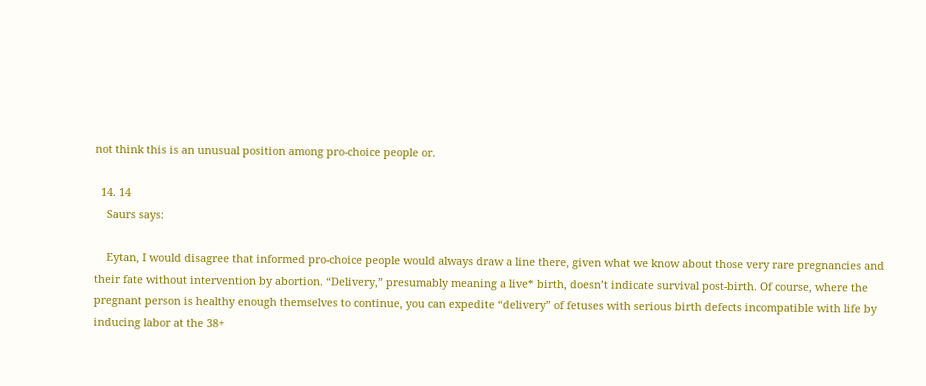not think this is an unusual position among pro-choice people or.

  14. 14
    Saurs says:

    Eytan, I would disagree that informed pro-choice people would always draw a line there, given what we know about those very rare pregnancies and their fate without intervention by abortion. “Delivery,” presumably meaning a live* birth, doesn’t indicate survival post-birth. Of course, where the pregnant person is healthy enough themselves to continue, you can expedite “delivery” of fetuses with serious birth defects incompatible with life by inducing labor at the 38+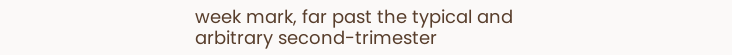week mark, far past the typical and arbitrary second-trimester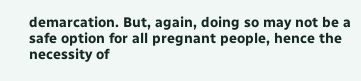demarcation. But, again, doing so may not be a safe option for all pregnant people, hence the necessity of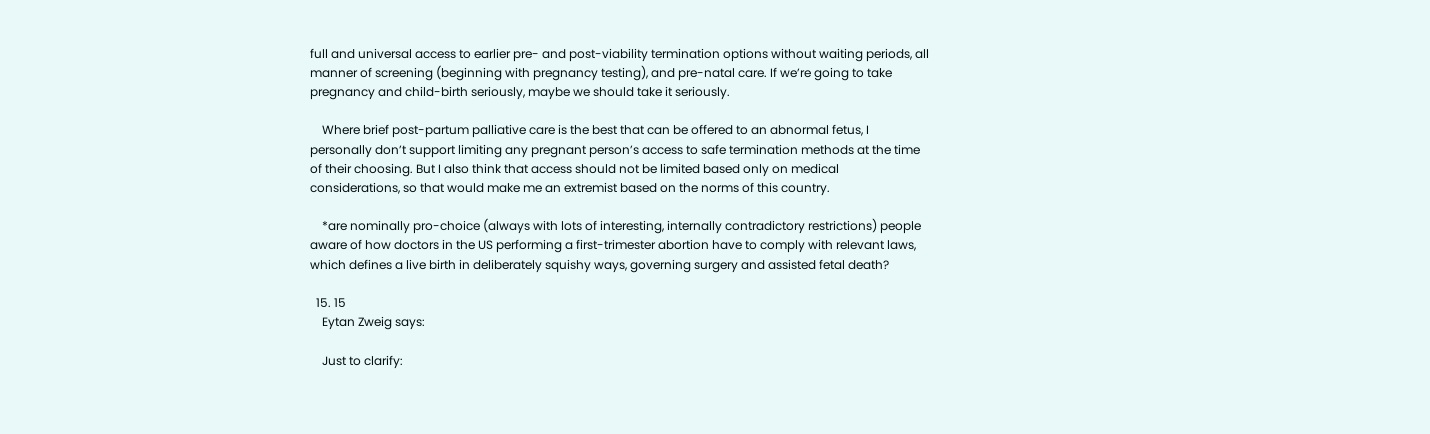full and universal access to earlier pre- and post-viability termination options without waiting periods, all manner of screening (beginning with pregnancy testing), and pre-natal care. If we’re going to take pregnancy and child-birth seriously, maybe we should take it seriously.

    Where brief post-partum palliative care is the best that can be offered to an abnormal fetus, I personally don’t support limiting any pregnant person’s access to safe termination methods at the time of their choosing. But I also think that access should not be limited based only on medical considerations, so that would make me an extremist based on the norms of this country.

    *are nominally pro-choice (always with lots of interesting, internally contradictory restrictions) people aware of how doctors in the US performing a first-trimester abortion have to comply with relevant laws, which defines a live birth in deliberately squishy ways, governing surgery and assisted fetal death?

  15. 15
    Eytan Zweig says:

    Just to clarify: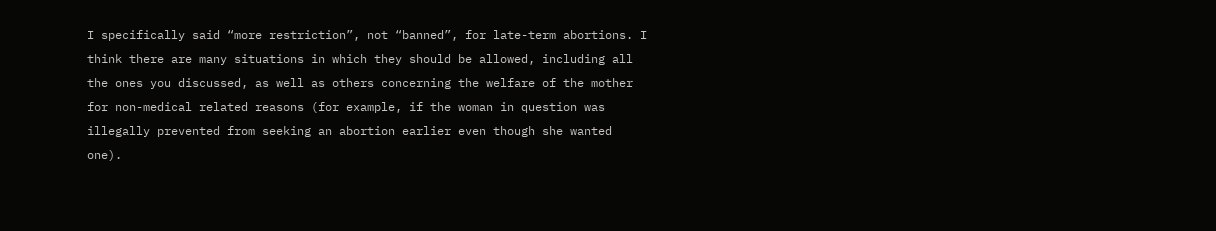I specifically said “more restriction”, not “banned”, for late-term abortions. I think there are many situations in which they should be allowed, including all the ones you discussed, as well as others concerning the welfare of the mother for non-medical related reasons (for example, if the woman in question was illegally prevented from seeking an abortion earlier even though she wanted one).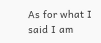As for what I said I am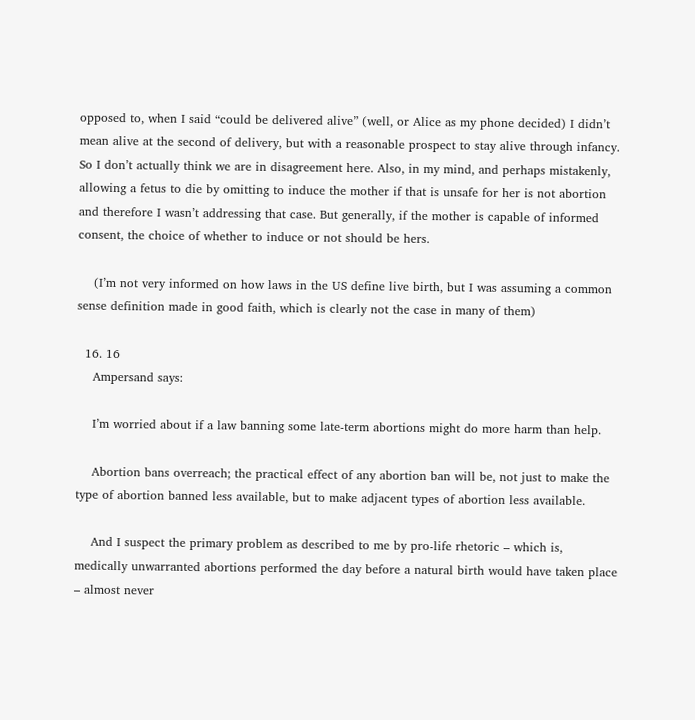opposed to, when I said “could be delivered alive” (well, or Alice as my phone decided) I didn’t mean alive at the second of delivery, but with a reasonable prospect to stay alive through infancy. So I don’t actually think we are in disagreement here. Also, in my mind, and perhaps mistakenly, allowing a fetus to die by omitting to induce the mother if that is unsafe for her is not abortion and therefore I wasn’t addressing that case. But generally, if the mother is capable of informed consent, the choice of whether to induce or not should be hers.

    (I’m not very informed on how laws in the US define live birth, but I was assuming a common sense definition made in good faith, which is clearly not the case in many of them)

  16. 16
    Ampersand says:

    I’m worried about if a law banning some late-term abortions might do more harm than help.

    Abortion bans overreach; the practical effect of any abortion ban will be, not just to make the type of abortion banned less available, but to make adjacent types of abortion less available.

    And I suspect the primary problem as described to me by pro-life rhetoric – which is, medically unwarranted abortions performed the day before a natural birth would have taken place – almost never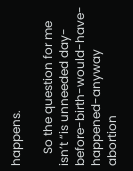happens.

    So the question for me isn’t “is unneeded day-before-birth-would-have-happened-anyway abortion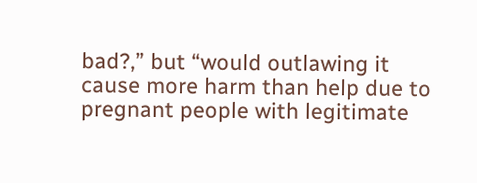bad?,” but “would outlawing it cause more harm than help due to pregnant people with legitimate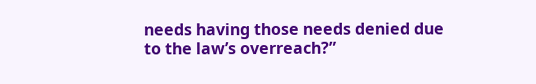needs having those needs denied due to the law’s overreach?”